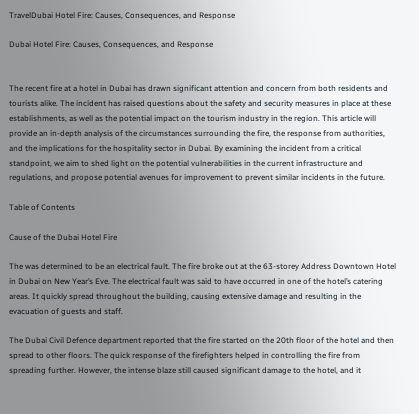TravelDubai Hotel Fire: Causes, Consequences, and Response

Dubai Hotel Fire: Causes, Consequences, and Response


The recent fire at a hotel in Dubai has drawn significant attention and concern from both residents and tourists alike. The incident has raised questions about the safety and security measures in place at these establishments, as well as the potential impact on the tourism industry in the region. This article will provide an in-depth analysis of the circumstances surrounding the fire, the response from authorities, and the implications for the hospitality sector in Dubai. By examining the incident from a critical standpoint, we aim to shed light on the potential vulnerabilities in the current infrastructure and regulations, and propose potential avenues for improvement to prevent similar incidents in the future.

Table of Contents

Cause of the Dubai Hotel Fire

The was determined to be an electrical fault. The fire broke out at the 63-storey Address Downtown Hotel in Dubai on New Year’s Eve. The electrical fault was said to have occurred in one of the hotel’s catering areas. It quickly spread throughout the building, causing extensive damage and resulting in the evacuation of guests and staff.

The Dubai Civil Defence department reported that the fire started on the 20th floor of the hotel and then spread to other floors. The quick response of the firefighters helped in controlling the fire from spreading further. However, the intense blaze still caused significant damage to the hotel, and it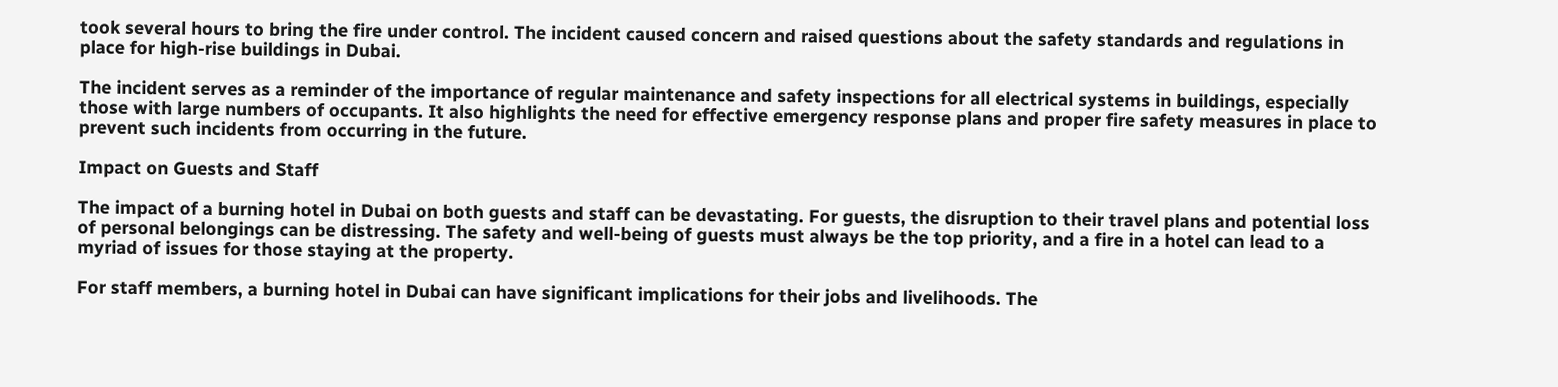took several hours to bring the fire under control. The incident caused concern and raised questions about the safety standards and regulations in place for high-rise buildings in Dubai.

The incident serves as a reminder of the importance of regular maintenance and safety inspections for all electrical systems in buildings, especially those with large numbers of occupants. It also highlights the need for effective emergency response plans and proper fire safety measures in place to prevent such incidents from occurring in the future.

Impact on Guests and Staff

The impact of a burning hotel in Dubai on both guests and staff can be devastating. For guests, the disruption to their travel plans and potential loss of personal belongings can be distressing. The safety and well-being of guests must always be the top priority, and a fire in a hotel can lead to a myriad of issues for those staying at the property.

For staff members, a burning hotel in Dubai can have significant implications for their jobs and livelihoods. The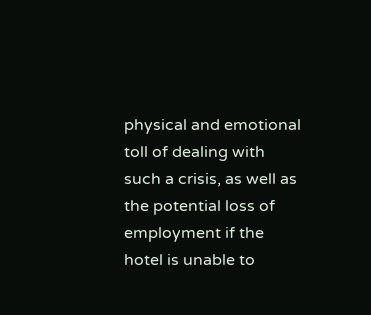physical and emotional toll of dealing with such a crisis, as well as the potential loss of employment if the hotel is unable to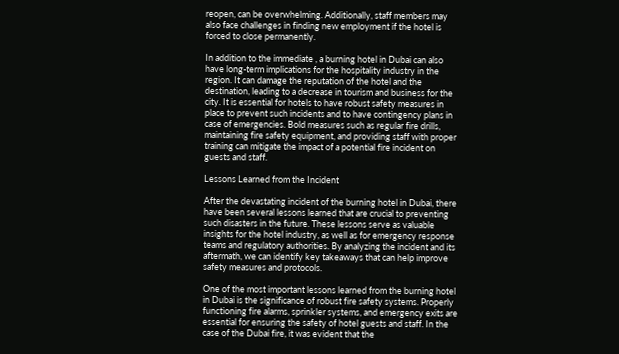reopen, can be overwhelming. Additionally, staff members may also face challenges in finding new employment if the hotel is forced to close permanently.

In addition to the immediate , a burning hotel in Dubai can also have long-term implications for the hospitality industry in the region. It can damage the reputation of the hotel and the destination, leading to a decrease in tourism and business for the city. It is essential for hotels to have robust safety measures in place to prevent such incidents and to have contingency plans in case of emergencies. Bold measures such as regular fire drills, maintaining fire safety equipment, and providing staff with proper training can mitigate the impact of a potential fire incident on guests and staff.

Lessons Learned from the Incident

After the devastating incident of the burning hotel in Dubai, there have been several lessons learned that are crucial to preventing such disasters in the future. These lessons serve as valuable insights for the hotel industry, as well as for emergency response teams and regulatory authorities. By analyzing the incident and its aftermath, we can identify key takeaways that can help improve safety measures and protocols.

One of the most important lessons learned from the burning hotel in Dubai is the significance of robust fire safety systems. Properly functioning fire alarms, sprinkler systems, and emergency exits are essential for ensuring the safety of hotel guests and staff. In the case of the Dubai fire, it was evident that the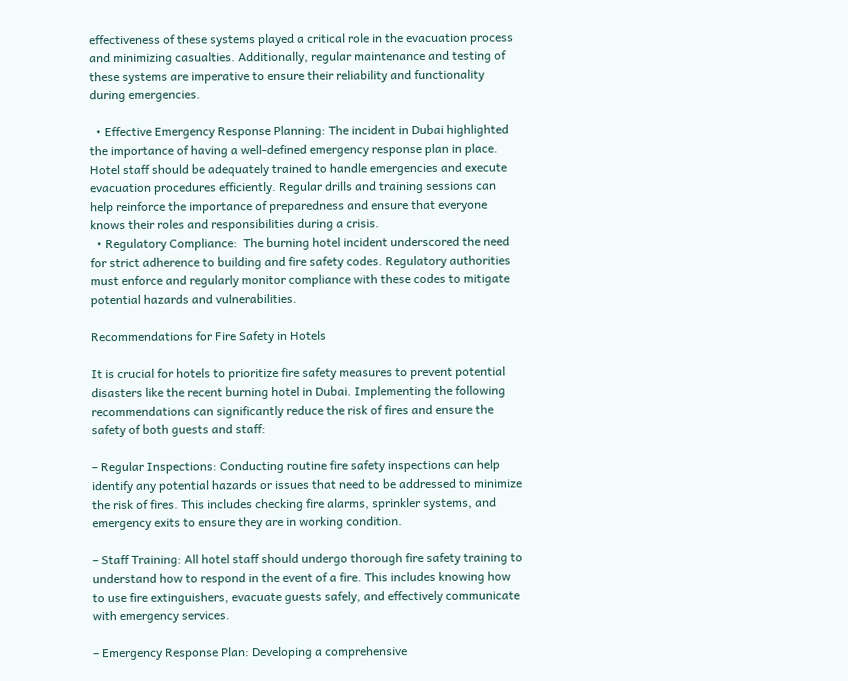effectiveness of these systems played a critical role in the evacuation process and minimizing casualties. Additionally, regular maintenance and testing of these systems are imperative to ensure their reliability and functionality during emergencies.

  • Effective Emergency Response Planning: The incident in Dubai highlighted the importance of having a well-defined emergency response plan in place. Hotel staff should be adequately trained to handle emergencies and execute evacuation procedures efficiently. Regular drills and training sessions can help reinforce the importance of preparedness and ensure that everyone knows their roles and responsibilities during a crisis.
  • Regulatory Compliance:  The burning hotel incident underscored the need for strict adherence to building and fire safety codes. Regulatory authorities must enforce and regularly monitor compliance with these codes to mitigate potential hazards and vulnerabilities.

Recommendations for Fire Safety in Hotels

It is crucial for hotels to prioritize fire safety measures to prevent potential disasters like the recent burning hotel in Dubai. Implementing the following recommendations can significantly reduce the risk of fires and ensure the safety of both guests and staff:

– Regular Inspections: Conducting routine fire safety inspections can help identify any potential hazards or issues that need to be addressed to minimize the risk of fires. This includes checking fire alarms, sprinkler systems, and emergency exits to ensure they are in working condition.

– Staff Training: All hotel staff should undergo thorough fire safety training to understand how to respond in the event of a fire. This includes knowing how to use fire extinguishers, evacuate guests safely, and effectively communicate with emergency services.

– Emergency Response Plan: Developing a comprehensive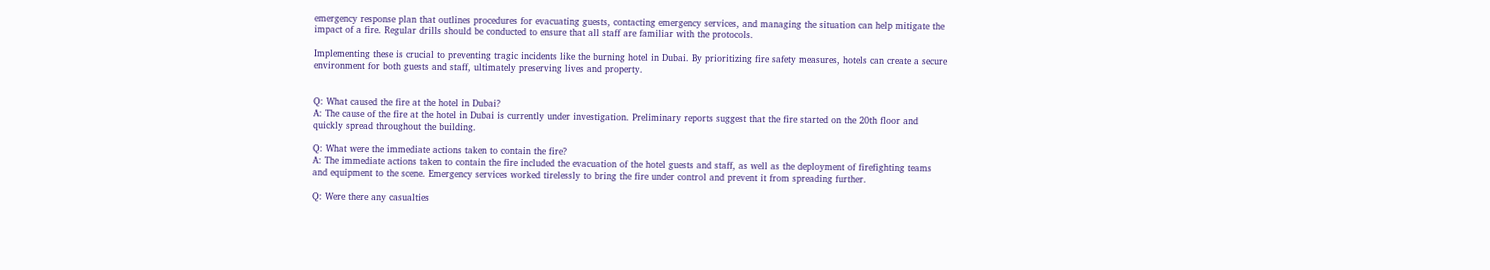emergency response plan that outlines procedures for evacuating guests, contacting emergency services, and managing the situation can help mitigate the impact of a fire. Regular drills should be conducted to ensure that all staff are familiar with the protocols.

Implementing these is crucial to preventing tragic incidents like the burning hotel in Dubai. By prioritizing fire safety measures, hotels can create a secure environment for both guests and staff, ultimately preserving lives and property.


Q: What caused the fire at the hotel in Dubai?
A: The cause of the fire at the hotel in Dubai is currently under investigation. Preliminary reports suggest that the fire started on the 20th floor and quickly spread throughout the building.

Q: What were the immediate actions taken to contain the fire?
A: The immediate actions taken to contain the fire included the evacuation of the hotel guests and staff, as well as the deployment of firefighting teams and equipment to the scene. Emergency services worked tirelessly to bring the fire under control and prevent it from spreading further.

Q: Were there any casualties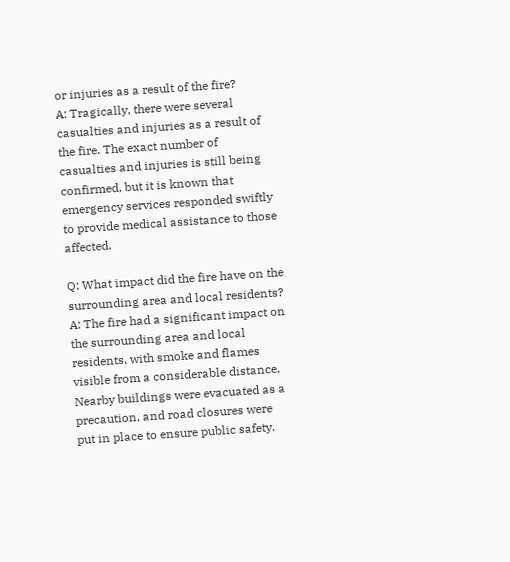or injuries as a result of the fire?
A: Tragically, there were several casualties and injuries as a result of the fire. The exact number of casualties and injuries is still being confirmed, but it is known that emergency services responded swiftly to provide medical assistance to those affected.

Q: What impact did the fire have on the surrounding area and local residents?
A: The fire had a significant impact on the surrounding area and local residents, with smoke and flames visible from a considerable distance. Nearby buildings were evacuated as a precaution, and road closures were put in place to ensure public safety.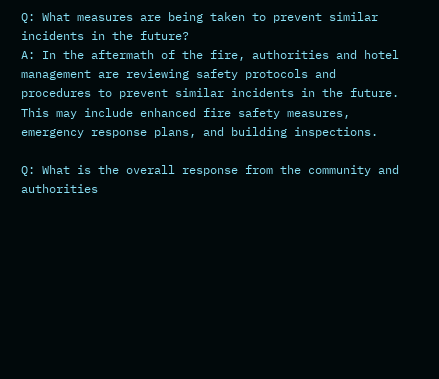Q: What measures are being taken to prevent similar incidents in the future?
A: In the aftermath of the fire, authorities and hotel management are reviewing safety protocols and procedures to prevent similar incidents in the future. This may include enhanced fire safety measures, emergency response plans, and building inspections.

Q: What is the overall response from the community and authorities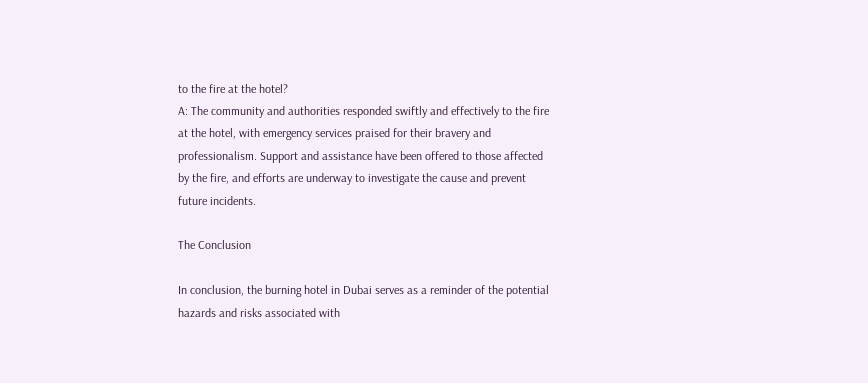to the fire at the hotel?
A: The community and authorities responded swiftly and effectively to the fire at the hotel, with emergency services praised for their bravery and professionalism. Support and assistance have been offered to those affected by the fire, and efforts are underway to investigate the cause and prevent future incidents.

The Conclusion

In conclusion, the burning hotel in Dubai serves as a reminder of the potential hazards and risks associated with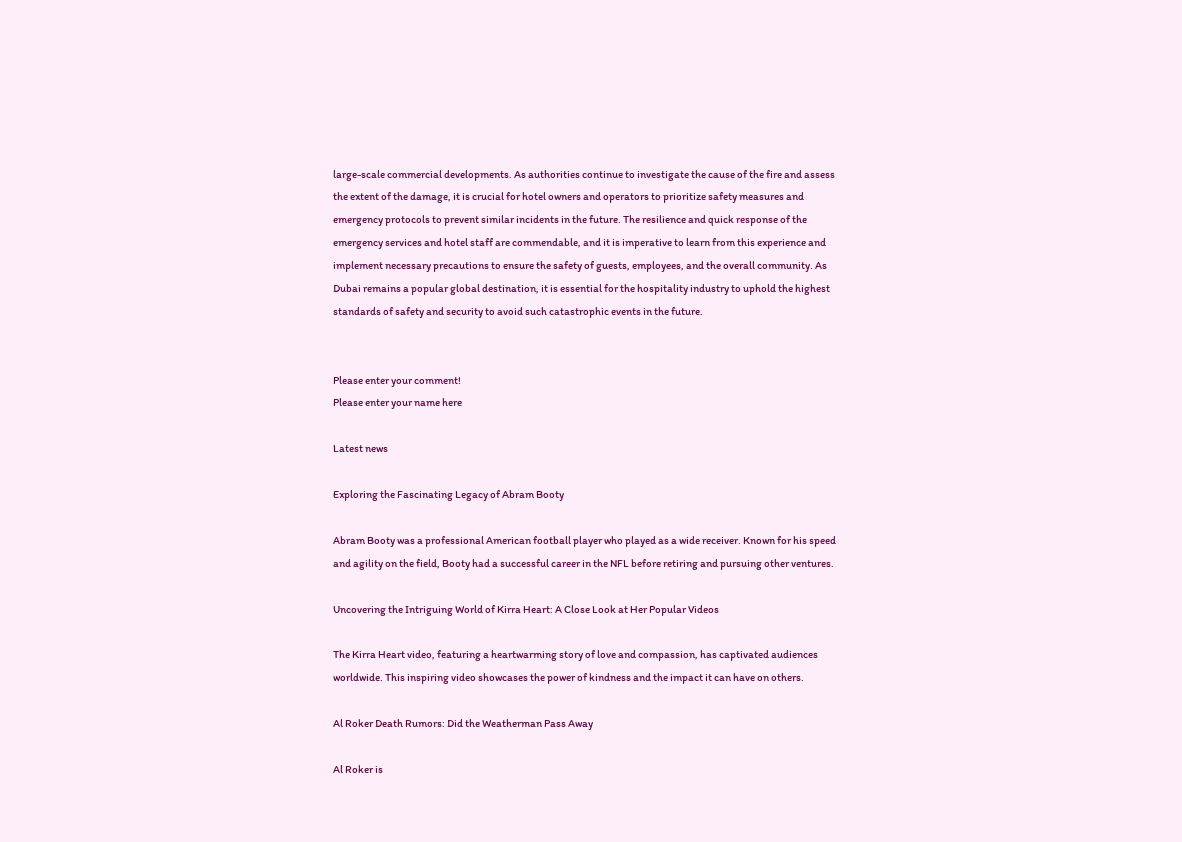large-scale commercial developments. As authorities continue to investigate the cause of the fire and assess the extent of the damage, it is crucial for hotel owners and operators to prioritize safety measures and emergency protocols to prevent similar incidents in the future. The resilience and quick response of the emergency services and hotel staff are commendable, and it is imperative to learn from this experience and implement necessary precautions to ensure the safety of guests, employees, and the overall community. As Dubai remains a popular global destination, it is essential for the hospitality industry to uphold the highest standards of safety and security to avoid such catastrophic events in the future.


Please enter your comment!
Please enter your name here

Latest news

Exploring the Fascinating Legacy of Abram Booty

Abram Booty was a professional American football player who played as a wide receiver. Known for his speed and agility on the field, Booty had a successful career in the NFL before retiring and pursuing other ventures.

Uncovering the Intriguing World of Kirra Heart: A Close Look at Her Popular Videos

The Kirra Heart video, featuring a heartwarming story of love and compassion, has captivated audiences worldwide. This inspiring video showcases the power of kindness and the impact it can have on others.

Al Roker Death Rumors: Did the Weatherman Pass Away

Al Roker is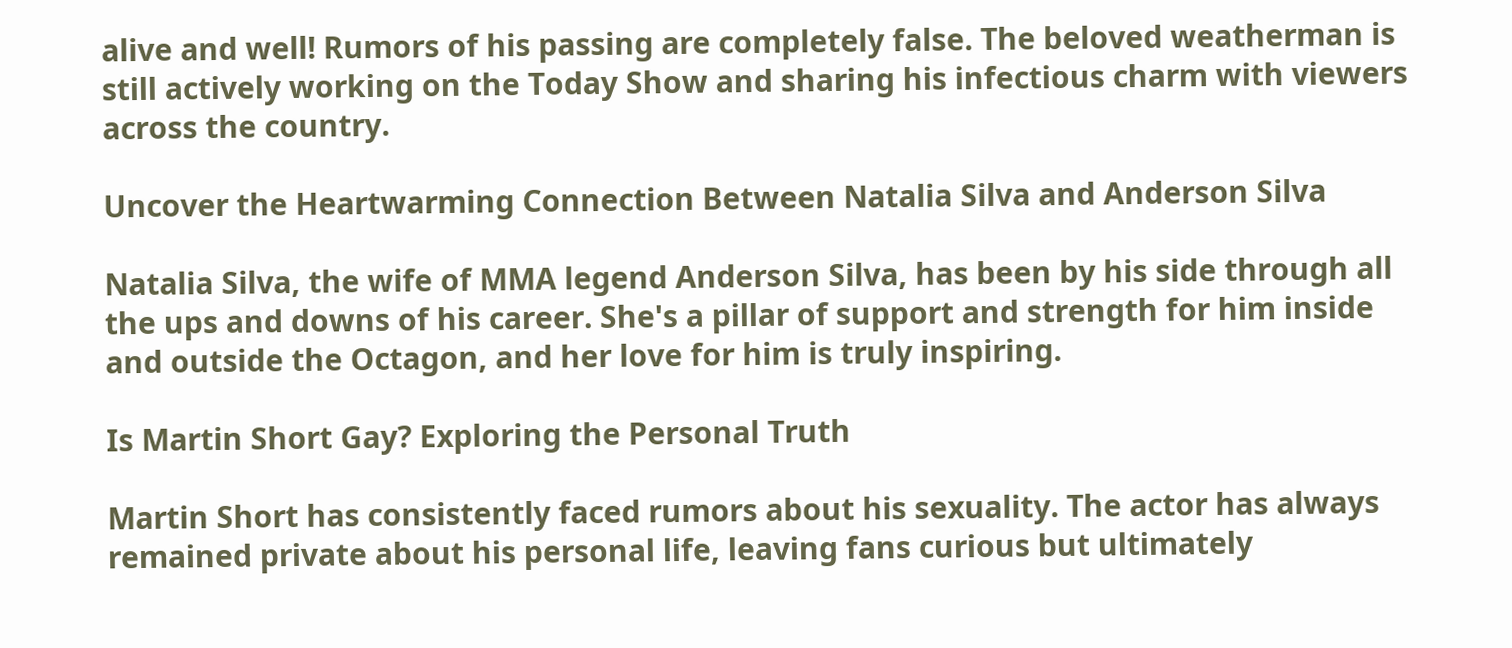alive and well! Rumors of his passing are completely false. The beloved weatherman is still actively working on the Today Show and sharing his infectious charm with viewers across the country.

Uncover the Heartwarming Connection Between Natalia Silva and Anderson Silva

Natalia Silva, the wife of MMA legend Anderson Silva, has been by his side through all the ups and downs of his career. She's a pillar of support and strength for him inside and outside the Octagon, and her love for him is truly inspiring.

Is Martin Short Gay? Exploring the Personal Truth

Martin Short has consistently faced rumors about his sexuality. The actor has always remained private about his personal life, leaving fans curious but ultimately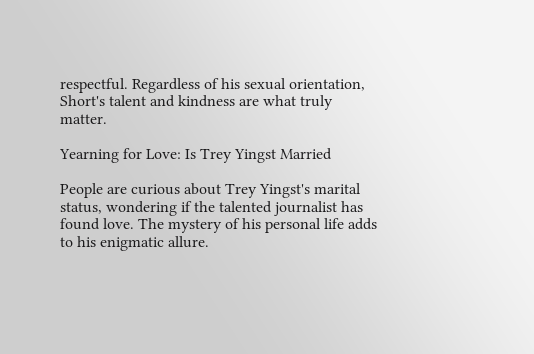respectful. Regardless of his sexual orientation, Short's talent and kindness are what truly matter.

Yearning for Love: Is Trey Yingst Married

People are curious about Trey Yingst's marital status, wondering if the talented journalist has found love. The mystery of his personal life adds to his enigmatic allure.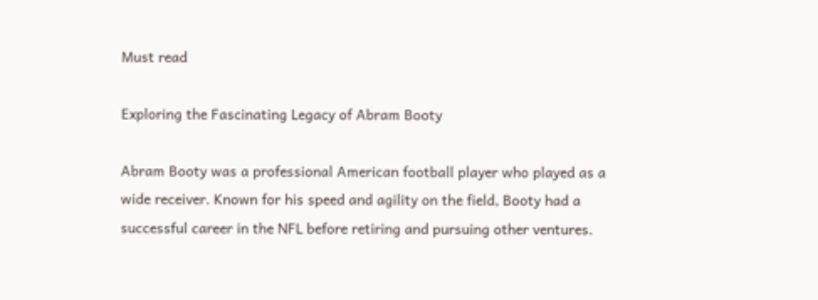Must read

Exploring the Fascinating Legacy of Abram Booty

Abram Booty was a professional American football player who played as a wide receiver. Known for his speed and agility on the field, Booty had a successful career in the NFL before retiring and pursuing other ventures.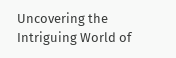Uncovering the Intriguing World of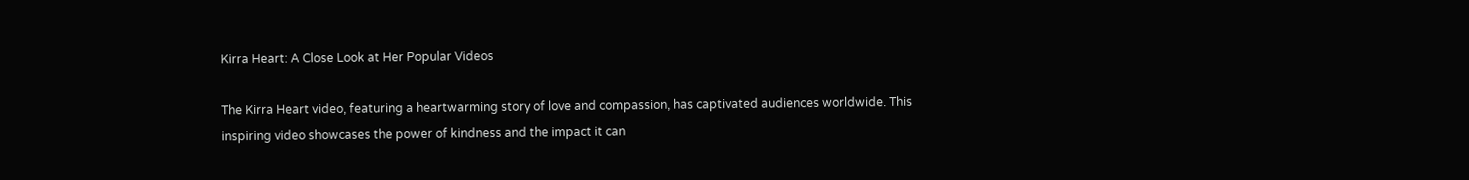Kirra Heart: A Close Look at Her Popular Videos

The Kirra Heart video, featuring a heartwarming story of love and compassion, has captivated audiences worldwide. This inspiring video showcases the power of kindness and the impact it can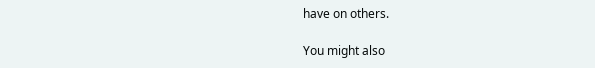have on others.

You might also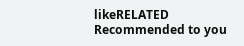likeRELATED
Recommended to you